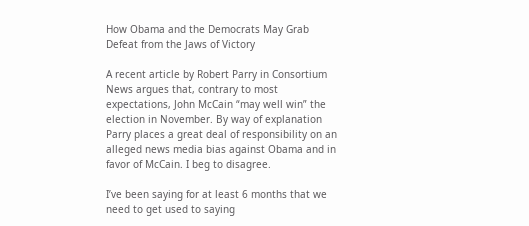How Obama and the Democrats May Grab Defeat from the Jaws of Victory

A recent article by Robert Parry in Consortium News argues that, contrary to most expectations, John McCain “may well win” the election in November. By way of explanation Parry places a great deal of responsibility on an alleged news media bias against Obama and in favor of McCain. I beg to disagree.

I’ve been saying for at least 6 months that we need to get used to saying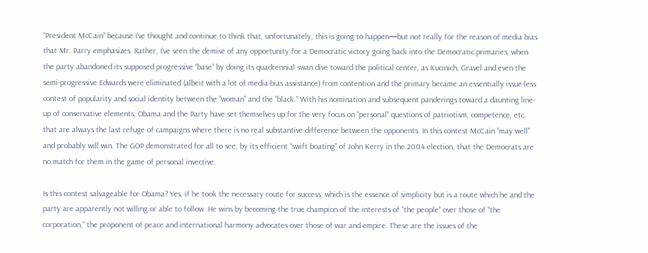“President McCain” because I’ve thought and continue to think that, unfortunately, this is going to happen—but not really for the reason of media bias that Mr. Parry emphasizes. Rather, I’ve seen the demise of any opportunity for a Democratic victory going back into the Democratic primaries, when the party abandoned its supposed progressive “base” by doing its quadrennial swan dive toward the political center, as Kucinich, Gravel and even the semi-progressive Edwards were eliminated (albeit with a lot of media-bias assistance) from contention and the primary became an essentially issue-less contest of popularity and social identity between the “woman” and the “black.” With his nomination and subsequent panderings toward a daunting line-up of conservative elements, Obama and the Party have set themselves up for the very focus on “personal” questions of patriotism, competence, etc. that are always the last refuge of campaigns where there is no real substantive difference between the opponents. In this contest McCain “may well” and probably will win. The GOP demonstrated for all to see, by its efficient “swift boating” of John Kerry in the 2004 election, that the Democrats are no match for them in the game of personal invective.

Is this contest salvageable for Obama? Yes, if he took the necessary route for success, which is the essence of simplicity but is a route which he and the party are apparently not willing or able to follow. He wins by becoming the true champion of the interests of “the people” over those of “the corporation,” the proponent of peace and international harmony advocates over those of war and empire. These are the issues of the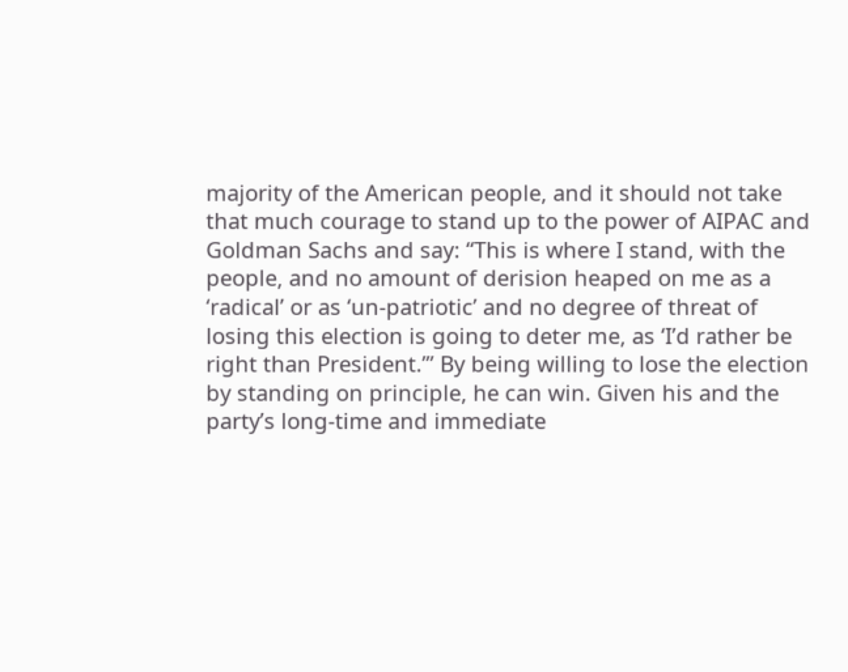majority of the American people, and it should not take that much courage to stand up to the power of AIPAC and Goldman Sachs and say: “This is where I stand, with the people, and no amount of derision heaped on me as a ‘radical’ or as ‘un-patriotic’ and no degree of threat of losing this election is going to deter me, as ‘I’d rather be right than President.’” By being willing to lose the election by standing on principle, he can win. Given his and the party’s long-time and immediate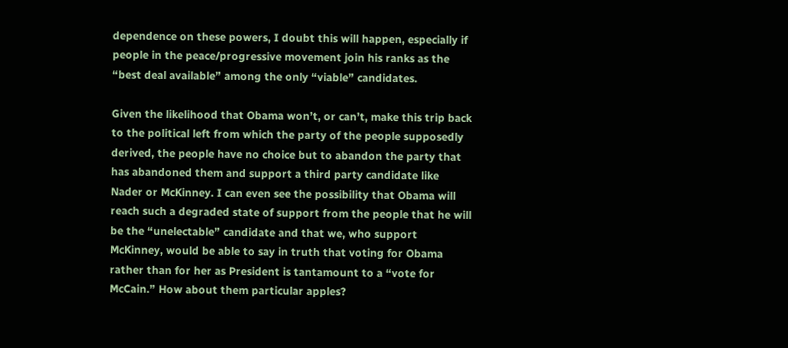dependence on these powers, I doubt this will happen, especially if people in the peace/progressive movement join his ranks as the “best deal available” among the only “viable” candidates.

Given the likelihood that Obama won’t, or can’t, make this trip back to the political left from which the party of the people supposedly derived, the people have no choice but to abandon the party that has abandoned them and support a third party candidate like Nader or McKinney. I can even see the possibility that Obama will reach such a degraded state of support from the people that he will be the “unelectable” candidate and that we, who support McKinney, would be able to say in truth that voting for Obama rather than for her as President is tantamount to a “vote for McCain.” How about them particular apples?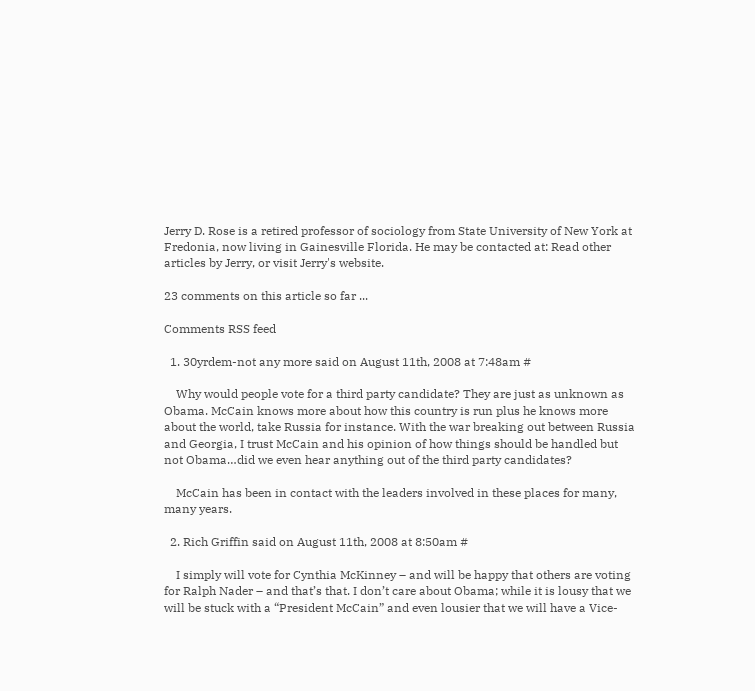Jerry D. Rose is a retired professor of sociology from State University of New York at Fredonia, now living in Gainesville Florida. He may be contacted at: Read other articles by Jerry, or visit Jerry's website.

23 comments on this article so far ...

Comments RSS feed

  1. 30yrdem-not any more said on August 11th, 2008 at 7:48am #

    Why would people vote for a third party candidate? They are just as unknown as Obama. McCain knows more about how this country is run plus he knows more about the world, take Russia for instance. With the war breaking out between Russia and Georgia, I trust McCain and his opinion of how things should be handled but not Obama…did we even hear anything out of the third party candidates?

    McCain has been in contact with the leaders involved in these places for many, many years.

  2. Rich Griffin said on August 11th, 2008 at 8:50am #

    I simply will vote for Cynthia McKinney – and will be happy that others are voting for Ralph Nader – and that’s that. I don’t care about Obama; while it is lousy that we will be stuck with a “President McCain” and even lousier that we will have a Vice-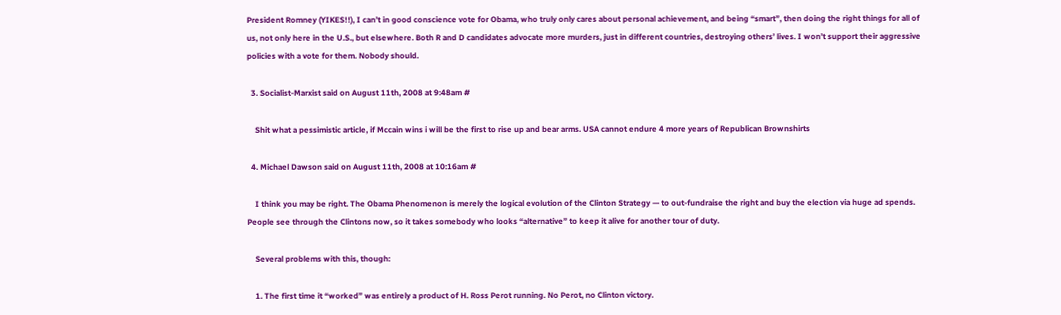President Romney (YIKES!!), I can’t in good conscience vote for Obama, who truly only cares about personal achievement, and being “smart”, then doing the right things for all of us, not only here in the U.S., but elsewhere. Both R and D candidates advocate more murders, just in different countries, destroying others’ lives. I won’t support their aggressive policies with a vote for them. Nobody should.

  3. Socialist-Marxist said on August 11th, 2008 at 9:48am #

    Shit what a pessimistic article, if Mccain wins i will be the first to rise up and bear arms. USA cannot endure 4 more years of Republican Brownshirts

  4. Michael Dawson said on August 11th, 2008 at 10:16am #

    I think you may be right. The Obama Phenomenon is merely the logical evolution of the Clinton Strategy — to out-fundraise the right and buy the election via huge ad spends. People see through the Clintons now, so it takes somebody who looks “alternative” to keep it alive for another tour of duty.

    Several problems with this, though:

    1. The first time it “worked” was entirely a product of H. Ross Perot running. No Perot, no Clinton victory.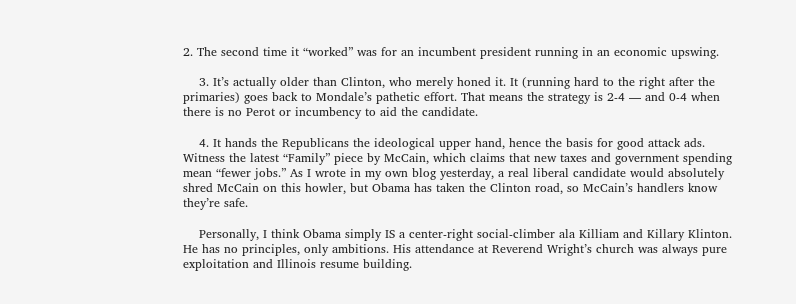2. The second time it “worked” was for an incumbent president running in an economic upswing.

    3. It’s actually older than Clinton, who merely honed it. It (running hard to the right after the primaries) goes back to Mondale’s pathetic effort. That means the strategy is 2-4 — and 0-4 when there is no Perot or incumbency to aid the candidate.

    4. It hands the Republicans the ideological upper hand, hence the basis for good attack ads. Witness the latest “Family” piece by McCain, which claims that new taxes and government spending mean “fewer jobs.” As I wrote in my own blog yesterday, a real liberal candidate would absolutely shred McCain on this howler, but Obama has taken the Clinton road, so McCain’s handlers know they’re safe.

    Personally, I think Obama simply IS a center-right social-climber ala Killiam and Killary Klinton. He has no principles, only ambitions. His attendance at Reverend Wright’s church was always pure exploitation and Illinois resume building.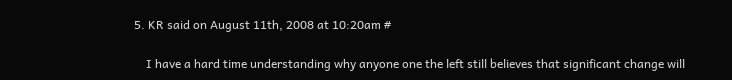5. KR said on August 11th, 2008 at 10:20am #

    I have a hard time understanding why anyone one the left still believes that significant change will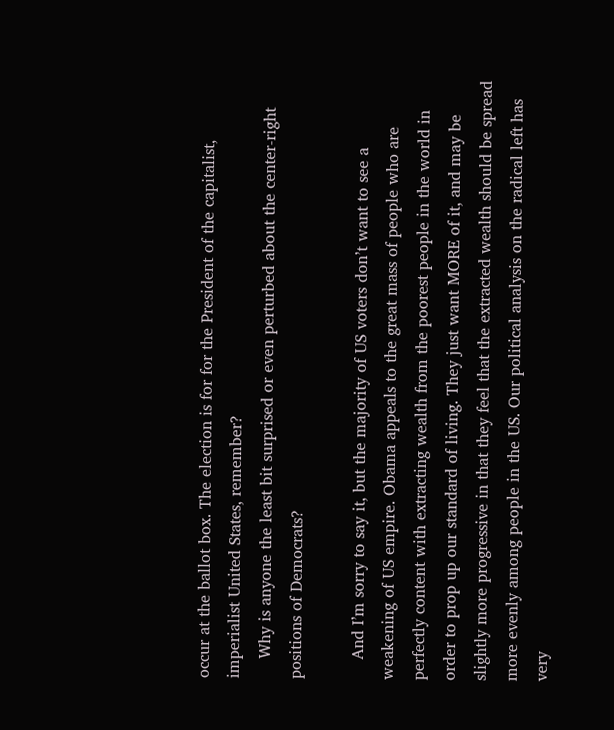occur at the ballot box. The election is for for the President of the capitalist, imperialist United States, remember?
    Why is anyone the least bit surprised or even perturbed about the center-right positions of Democrats?

    And I’m sorry to say it, but the majority of US voters don’t want to see a weakening of US empire. Obama appeals to the great mass of people who are perfectly content with extracting wealth from the poorest people in the world in order to prop up our standard of living. They just want MORE of it, and may be slightly more progressive in that they feel that the extracted wealth should be spread more evenly among people in the US. Our political analysis on the radical left has very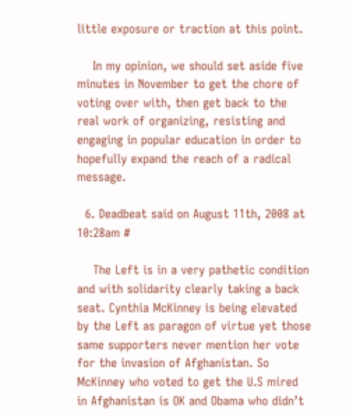little exposure or traction at this point.

    In my opinion, we should set aside five minutes in November to get the chore of voting over with, then get back to the real work of organizing, resisting and engaging in popular education in order to hopefully expand the reach of a radical message.

  6. Deadbeat said on August 11th, 2008 at 10:28am #

    The Left is in a very pathetic condition and with solidarity clearly taking a back seat. Cynthia McKinney is being elevated by the Left as paragon of virtue yet those same supporters never mention her vote for the invasion of Afghanistan. So McKinney who voted to get the U.S mired in Afghanistan is OK and Obama who didn’t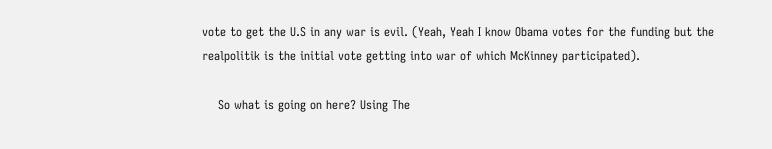vote to get the U.S in any war is evil. (Yeah, Yeah I know Obama votes for the funding but the realpolitik is the initial vote getting into war of which McKinney participated).

    So what is going on here? Using The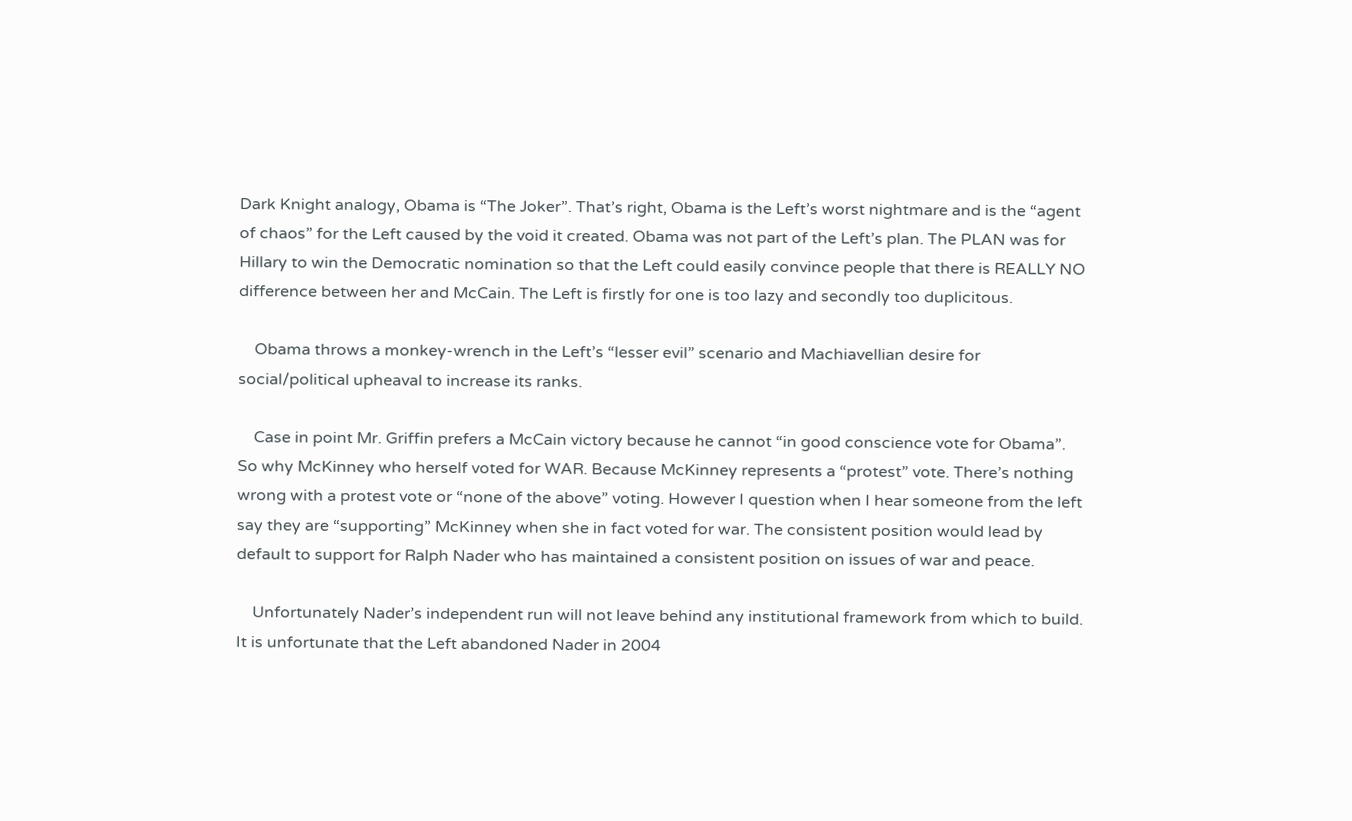Dark Knight analogy, Obama is “The Joker”. That’s right, Obama is the Left’s worst nightmare and is the “agent of chaos” for the Left caused by the void it created. Obama was not part of the Left’s plan. The PLAN was for Hillary to win the Democratic nomination so that the Left could easily convince people that there is REALLY NO difference between her and McCain. The Left is firstly for one is too lazy and secondly too duplicitous.

    Obama throws a monkey-wrench in the Left’s “lesser evil” scenario and Machiavellian desire for social/political upheaval to increase its ranks.

    Case in point Mr. Griffin prefers a McCain victory because he cannot “in good conscience vote for Obama”. So why McKinney who herself voted for WAR. Because McKinney represents a “protest” vote. There’s nothing wrong with a protest vote or “none of the above” voting. However I question when I hear someone from the left say they are “supporting” McKinney when she in fact voted for war. The consistent position would lead by default to support for Ralph Nader who has maintained a consistent position on issues of war and peace.

    Unfortunately Nader’s independent run will not leave behind any institutional framework from which to build. It is unfortunate that the Left abandoned Nader in 2004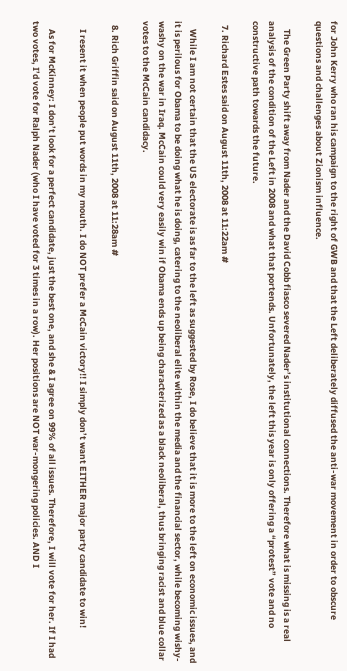for John Kerry who ran his campaign to the right of GWB and that the Left deliberately diffused the anti-war movement in order to obscure questions and challenges about Zionism influence.

    The Green Party shift away from Nader and the David Cobb fiasco severed Nader’s institutional connections. Therefore what is missing is a real analysis of the condition of the Left in 2008 and what that portends. Unfortunately, the left this year is only offering a “protest” vote and no constructive path towards the future.

  7. Richard Estes said on August 11th, 2008 at 11:22am #

    While I am not certain that the US electorate is as far to the left as suggested by Rose, I do believe that it is more to the left on economic issues, and it is perilous for Obama to be doing what he is doing, catering to the neoliberal elite within the media and the financial sector, while becoming wishy-washy on the war in Iraq. McCain could very easily win if Obama ends up being characterized as a black neoliberal, thus bringing racist and blue collar votes to the McCain candidacy.

  8. Rich Griffin said on August 11th, 2008 at 11:28am #

    I resent it when people put words in my mouth. I do NOT prefer a McCain victory!! I simply don’t want EITHER major party candidate to win!

    As for McKinney: I don’t look for a perfect candidate, just the best one, and she & I agree on 99% of all issues. Therefore, I will vote for her. If I had two votes, I’d vote for Ralph Nader (who I have voted for 3 times in a row). Her positions are NOT war-mongering policies. AND I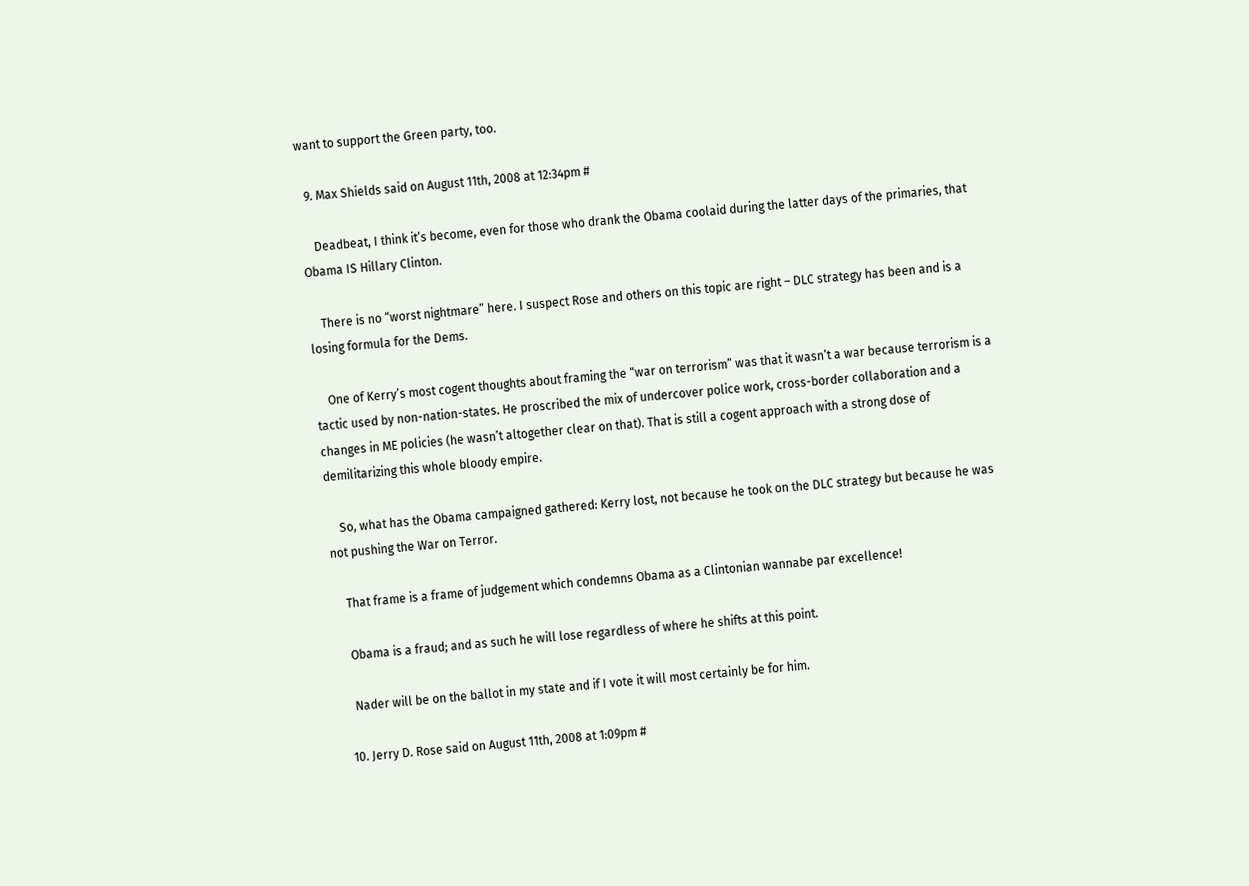want to support the Green party, too.

  9. Max Shields said on August 11th, 2008 at 12:34pm #

    Deadbeat, I think it’s become, even for those who drank the Obama coolaid during the latter days of the primaries, that Obama IS Hillary Clinton.

    There is no “worst nightmare” here. I suspect Rose and others on this topic are right – DLC strategy has been and is a losing formula for the Dems.

    One of Kerry’s most cogent thoughts about framing the “war on terrorism” was that it wasn’t a war because terrorism is a tactic used by non-nation-states. He proscribed the mix of undercover police work, cross-border collaboration and a changes in ME policies (he wasn’t altogether clear on that). That is still a cogent approach with a strong dose of demilitarizing this whole bloody empire.

    So, what has the Obama campaigned gathered: Kerry lost, not because he took on the DLC strategy but because he was not pushing the War on Terror.

    That frame is a frame of judgement which condemns Obama as a Clintonian wannabe par excellence!

    Obama is a fraud; and as such he will lose regardless of where he shifts at this point.

    Nader will be on the ballot in my state and if I vote it will most certainly be for him.

  10. Jerry D. Rose said on August 11th, 2008 at 1:09pm #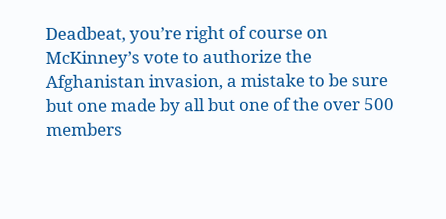Deadbeat, you’re right of course on McKinney’s vote to authorize the Afghanistan invasion, a mistake to be sure but one made by all but one of the over 500 members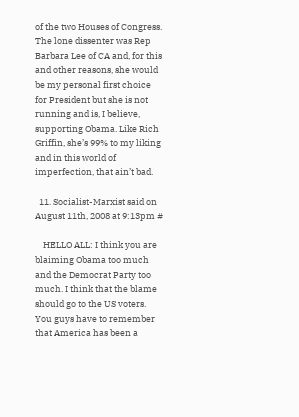of the two Houses of Congress. The lone dissenter was Rep Barbara Lee of CA and, for this and other reasons, she would be my personal first choice for President but she is not running and is, I believe, supporting Obama. Like Rich Griffin, she’s 99% to my liking and in this world of imperfection, that ain’t bad.

  11. Socialist-Marxist said on August 11th, 2008 at 9:13pm #

    HELLO ALL: I think you are blaiming Obama too much and the Democrat Party too much. I think that the blame should go to the US voters. You guys have to remember that America has been a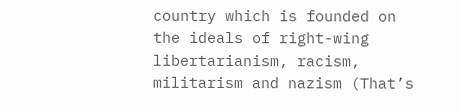country which is founded on the ideals of right-wing libertarianism, racism, militarism and nazism (That’s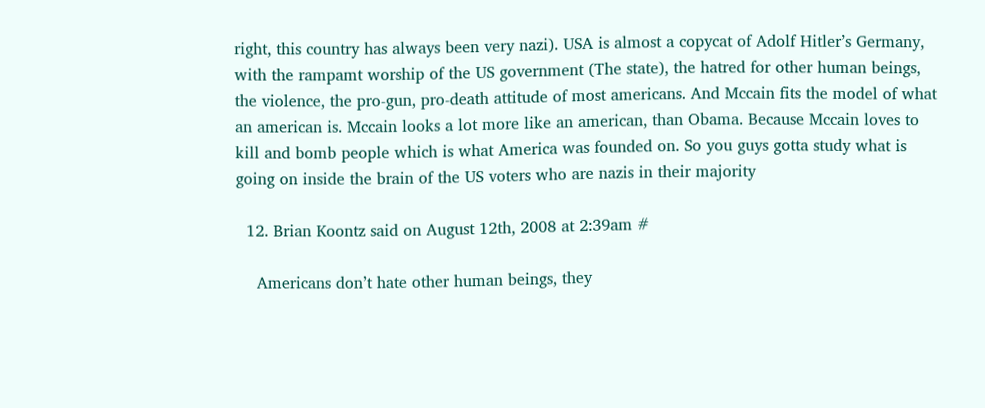right, this country has always been very nazi). USA is almost a copycat of Adolf Hitler’s Germany, with the rampamt worship of the US government (The state), the hatred for other human beings, the violence, the pro-gun, pro-death attitude of most americans. And Mccain fits the model of what an american is. Mccain looks a lot more like an american, than Obama. Because Mccain loves to kill and bomb people which is what America was founded on. So you guys gotta study what is going on inside the brain of the US voters who are nazis in their majority

  12. Brian Koontz said on August 12th, 2008 at 2:39am #

    Americans don’t hate other human beings, they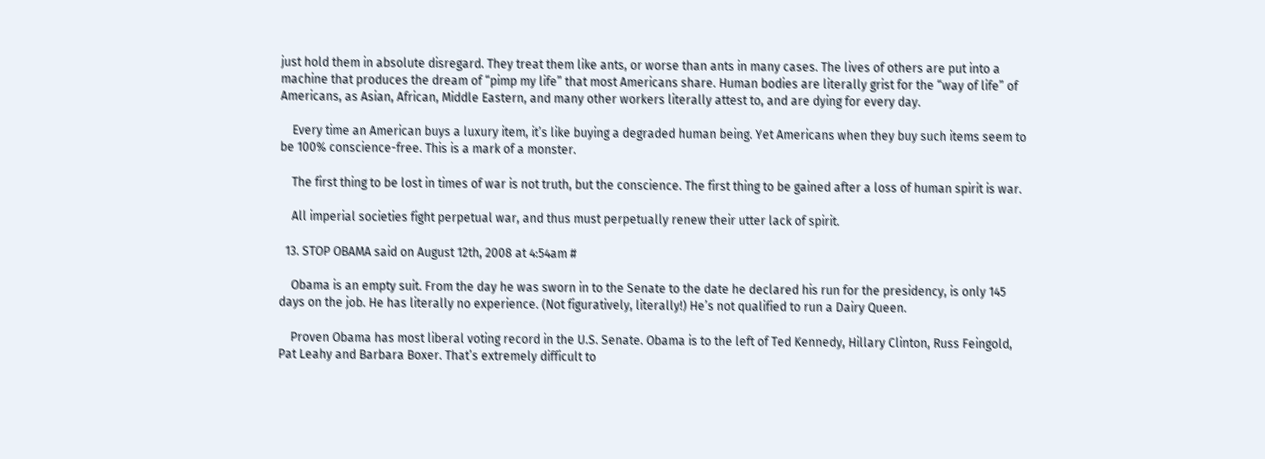just hold them in absolute disregard. They treat them like ants, or worse than ants in many cases. The lives of others are put into a machine that produces the dream of “pimp my life” that most Americans share. Human bodies are literally grist for the “way of life” of Americans, as Asian, African, Middle Eastern, and many other workers literally attest to, and are dying for every day.

    Every time an American buys a luxury item, it’s like buying a degraded human being. Yet Americans when they buy such items seem to be 100% conscience-free. This is a mark of a monster.

    The first thing to be lost in times of war is not truth, but the conscience. The first thing to be gained after a loss of human spirit is war.

    All imperial societies fight perpetual war, and thus must perpetually renew their utter lack of spirit.

  13. STOP OBAMA said on August 12th, 2008 at 4:54am #

    Obama is an empty suit. From the day he was sworn in to the Senate to the date he declared his run for the presidency, is only 145 days on the job. He has literally no experience. (Not figuratively, literally!) He’s not qualified to run a Dairy Queen.

    Proven Obama has most liberal voting record in the U.S. Senate. Obama is to the left of Ted Kennedy, Hillary Clinton, Russ Feingold, Pat Leahy and Barbara Boxer. That’s extremely difficult to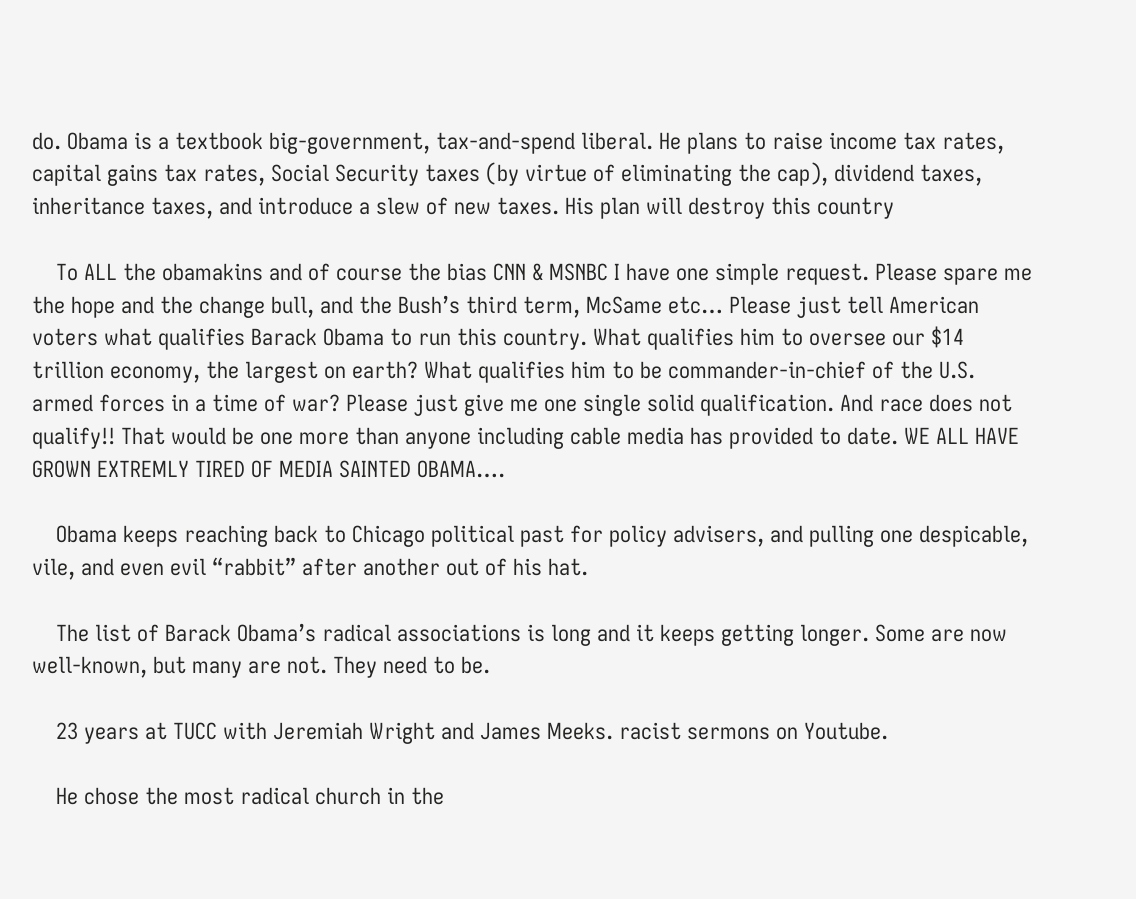do. Obama is a textbook big-government, tax-and-spend liberal. He plans to raise income tax rates, capital gains tax rates, Social Security taxes (by virtue of eliminating the cap), dividend taxes, inheritance taxes, and introduce a slew of new taxes. His plan will destroy this country

    To ALL the obamakins and of course the bias CNN & MSNBC I have one simple request. Please spare me the hope and the change bull, and the Bush’s third term, McSame etc… Please just tell American voters what qualifies Barack Obama to run this country. What qualifies him to oversee our $14 trillion economy, the largest on earth? What qualifies him to be commander-in-chief of the U.S. armed forces in a time of war? Please just give me one single solid qualification. And race does not qualify!! That would be one more than anyone including cable media has provided to date. WE ALL HAVE GROWN EXTREMLY TIRED OF MEDIA SAINTED OBAMA….

    Obama keeps reaching back to Chicago political past for policy advisers, and pulling one despicable, vile, and even evil “rabbit” after another out of his hat.

    The list of Barack Obama’s radical associations is long and it keeps getting longer. Some are now well-known, but many are not. They need to be.

    23 years at TUCC with Jeremiah Wright and James Meeks. racist sermons on Youtube.

    He chose the most radical church in the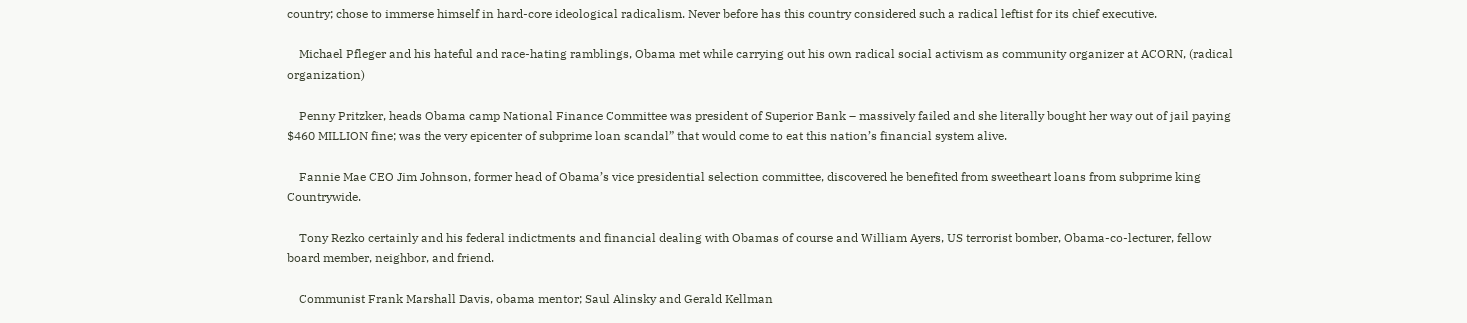country; chose to immerse himself in hard-core ideological radicalism. Never before has this country considered such a radical leftist for its chief executive.

    Michael Pfleger and his hateful and race-hating ramblings, Obama met while carrying out his own radical social activism as community organizer at ACORN, (radical organization)

    Penny Pritzker, heads Obama camp National Finance Committee was president of Superior Bank – massively failed and she literally bought her way out of jail paying $460 MILLION fine; was the very epicenter of subprime loan scandal” that would come to eat this nation’s financial system alive.

    Fannie Mae CEO Jim Johnson, former head of Obama’s vice presidential selection committee, discovered he benefited from sweetheart loans from subprime king Countrywide.

    Tony Rezko certainly and his federal indictments and financial dealing with Obamas of course and William Ayers, US terrorist bomber, Obama-co-lecturer, fellow board member, neighbor, and friend.

    Communist Frank Marshall Davis, obama mentor; Saul Alinsky and Gerald Kellman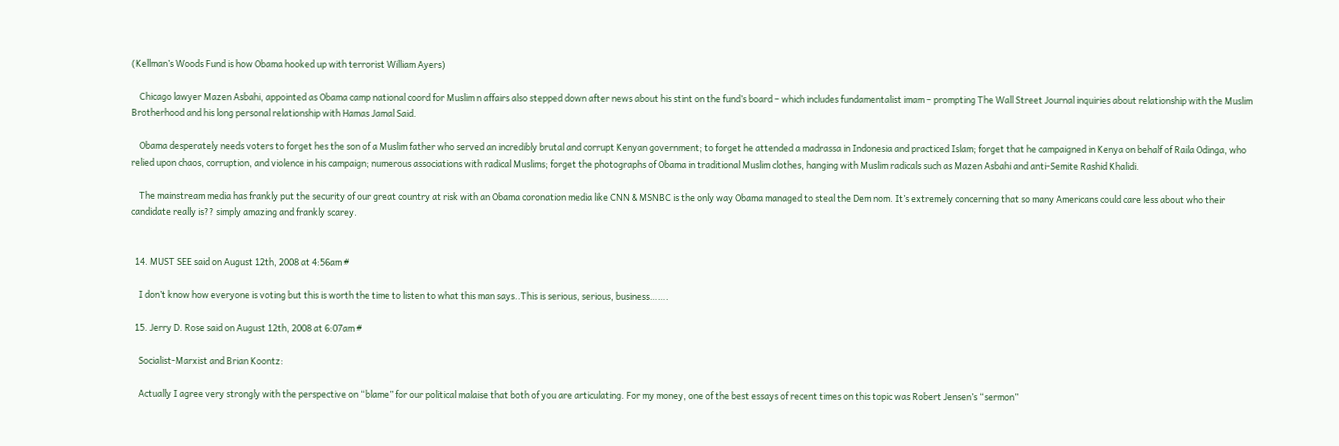(Kellman’s Woods Fund is how Obama hooked up with terrorist William Ayers)

    Chicago lawyer Mazen Asbahi, appointed as Obama camp national coord for Muslim n affairs also stepped down after news about his stint on the fund’s board – which includes fundamentalist imam – prompting The Wall Street Journal inquiries about relationship with the Muslim Brotherhood and his long personal relationship with Hamas Jamal Said.

    Obama desperately needs voters to forget hes the son of a Muslim father who served an incredibly brutal and corrupt Kenyan government; to forget he attended a madrassa in Indonesia and practiced Islam; forget that he campaigned in Kenya on behalf of Raila Odinga, who relied upon chaos, corruption, and violence in his campaign; numerous associations with radical Muslims; forget the photographs of Obama in traditional Muslim clothes, hanging with Muslim radicals such as Mazen Asbahi and anti-Semite Rashid Khalidi.

    The mainstream media has frankly put the security of our great country at risk with an Obama coronation media like CNN & MSNBC is the only way Obama managed to steal the Dem nom. It’s extremely concerning that so many Americans could care less about who their candidate really is?? simply amazing and frankly scarey.


  14. MUST SEE said on August 12th, 2008 at 4:56am #

    I don’t know how everyone is voting but this is worth the time to listen to what this man says..This is serious, serious, business…….

  15. Jerry D. Rose said on August 12th, 2008 at 6:07am #

    Socialist-Marxist and Brian Koontz:

    Actually I agree very strongly with the perspective on “blame” for our political malaise that both of you are articulating. For my money, one of the best essays of recent times on this topic was Robert Jensen’s “sermon”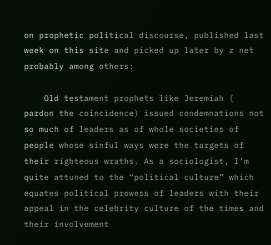on prophetic political discourse, published last week on this site and picked up later by z net probably among others:

    Old testament prophets like Jeremiah ( pardon the coincidence) issued condemnations not so much of leaders as of whole societies of people whose sinful ways were the targets of their righteous wraths. As a sociologist, I’m quite attuned to the “political culture” which equates political prowess of leaders with their appeal in the celebrity culture of the times and their involvement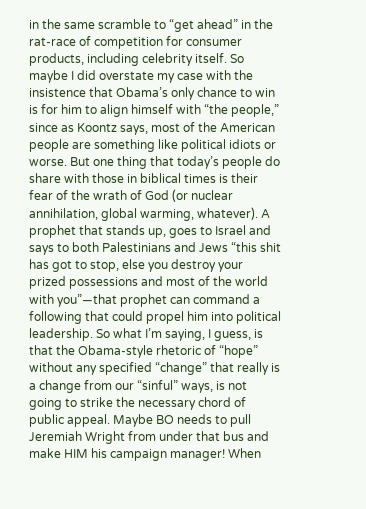in the same scramble to “get ahead” in the rat-race of competition for consumer products, including celebrity itself. So maybe I did overstate my case with the insistence that Obama’s only chance to win is for him to align himself with “the people,” since as Koontz says, most of the American people are something like political idiots or worse. But one thing that today’s people do share with those in biblical times is their fear of the wrath of God (or nuclear annihilation, global warming, whatever). A prophet that stands up, goes to Israel and says to both Palestinians and Jews “this shit has got to stop, else you destroy your prized possessions and most of the world with you”—that prophet can command a following that could propel him into political leadership. So what I’m saying, I guess, is that the Obama-style rhetoric of “hope” without any specified “change” that really is a change from our “sinful” ways, is not going to strike the necessary chord of public appeal. Maybe BO needs to pull Jeremiah Wright from under that bus and make HIM his campaign manager! When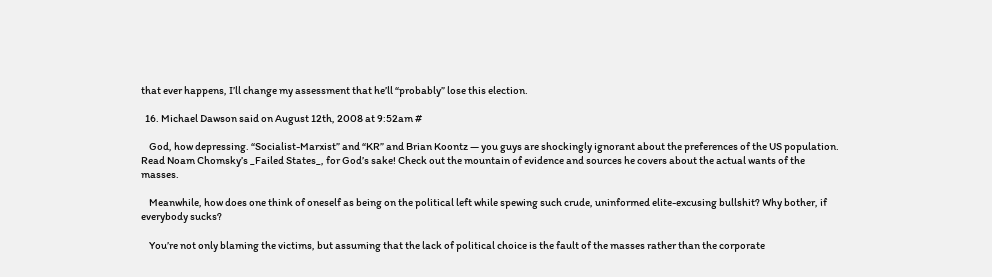that ever happens, I’ll change my assessment that he’ll “probably” lose this election.

  16. Michael Dawson said on August 12th, 2008 at 9:52am #

    God, how depressing. “Socialist-Marxist” and “KR” and Brian Koontz — you guys are shockingly ignorant about the preferences of the US population. Read Noam Chomsky’s _Failed States_, for God’s sake! Check out the mountain of evidence and sources he covers about the actual wants of the masses.

    Meanwhile, how does one think of oneself as being on the political left while spewing such crude, uninformed elite-excusing bullshit? Why bother, if everybody sucks?

    You’re not only blaming the victims, but assuming that the lack of political choice is the fault of the masses rather than the corporate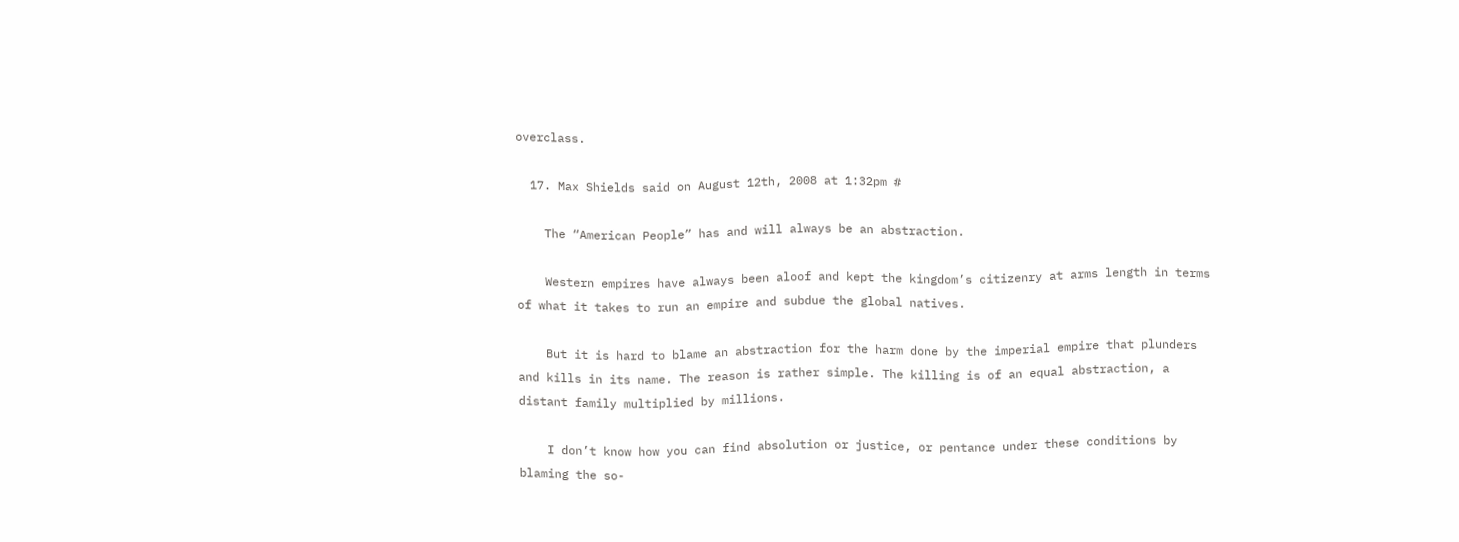overclass.

  17. Max Shields said on August 12th, 2008 at 1:32pm #

    The “American People” has and will always be an abstraction.

    Western empires have always been aloof and kept the kingdom’s citizenry at arms length in terms of what it takes to run an empire and subdue the global natives.

    But it is hard to blame an abstraction for the harm done by the imperial empire that plunders and kills in its name. The reason is rather simple. The killing is of an equal abstraction, a distant family multiplied by millions.

    I don’t know how you can find absolution or justice, or pentance under these conditions by blaming the so-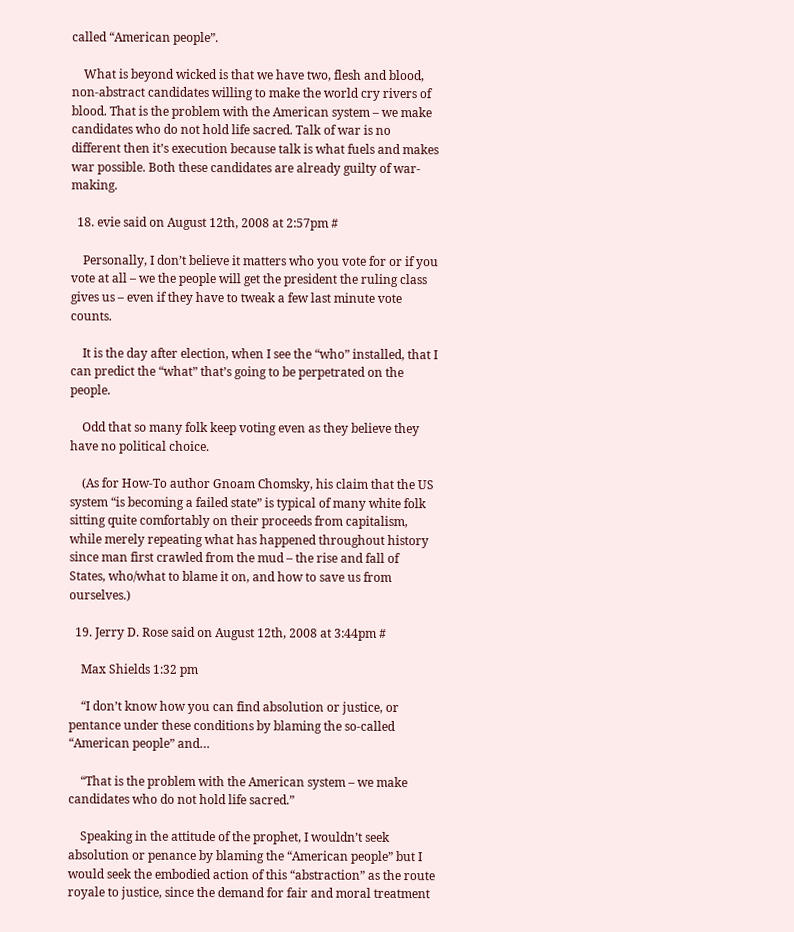called “American people”.

    What is beyond wicked is that we have two, flesh and blood, non-abstract candidates willing to make the world cry rivers of blood. That is the problem with the American system – we make candidates who do not hold life sacred. Talk of war is no different then it’s execution because talk is what fuels and makes war possible. Both these candidates are already guilty of war-making.

  18. evie said on August 12th, 2008 at 2:57pm #

    Personally, I don’t believe it matters who you vote for or if you vote at all – we the people will get the president the ruling class gives us – even if they have to tweak a few last minute vote counts.

    It is the day after election, when I see the “who” installed, that I can predict the “what” that’s going to be perpetrated on the people.

    Odd that so many folk keep voting even as they believe they have no political choice.

    (As for How-To author Gnoam Chomsky, his claim that the US system “is becoming a failed state” is typical of many white folk sitting quite comfortably on their proceeds from capitalism, while merely repeating what has happened throughout history since man first crawled from the mud – the rise and fall of States, who/what to blame it on, and how to save us from ourselves.)

  19. Jerry D. Rose said on August 12th, 2008 at 3:44pm #

    Max Shields 1:32 pm

    “I don’t know how you can find absolution or justice, or pentance under these conditions by blaming the so-called “American people” and…

    “That is the problem with the American system – we make candidates who do not hold life sacred.”

    Speaking in the attitude of the prophet, I wouldn’t seek absolution or penance by blaming the “American people” but I would seek the embodied action of this “abstraction” as the route royale to justice, since the demand for fair and moral treatment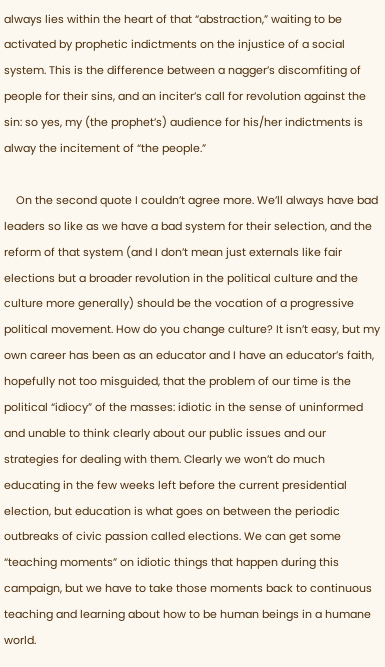always lies within the heart of that “abstraction,” waiting to be activated by prophetic indictments on the injustice of a social system. This is the difference between a nagger’s discomfiting of people for their sins, and an inciter’s call for revolution against the sin: so yes, my (the prophet’s) audience for his/her indictments is alway the incitement of “the people.”

    On the second quote I couldn’t agree more. We’ll always have bad leaders so like as we have a bad system for their selection, and the reform of that system (and I don’t mean just externals like fair elections but a broader revolution in the political culture and the culture more generally) should be the vocation of a progressive political movement. How do you change culture? It isn’t easy, but my own career has been as an educator and I have an educator’s faith, hopefully not too misguided, that the problem of our time is the political “idiocy” of the masses: idiotic in the sense of uninformed and unable to think clearly about our public issues and our strategies for dealing with them. Clearly we won’t do much educating in the few weeks left before the current presidential election, but education is what goes on between the periodic outbreaks of civic passion called elections. We can get some “teaching moments” on idiotic things that happen during this campaign, but we have to take those moments back to continuous teaching and learning about how to be human beings in a humane world.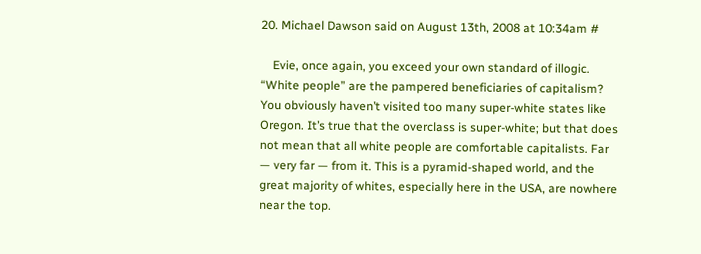20. Michael Dawson said on August 13th, 2008 at 10:34am #

    Evie, once again, you exceed your own standard of illogic. “White people” are the pampered beneficiaries of capitalism? You obviously haven’t visited too many super-white states like Oregon. It’s true that the overclass is super-white; but that does not mean that all white people are comfortable capitalists. Far — very far — from it. This is a pyramid-shaped world, and the great majority of whites, especially here in the USA, are nowhere near the top.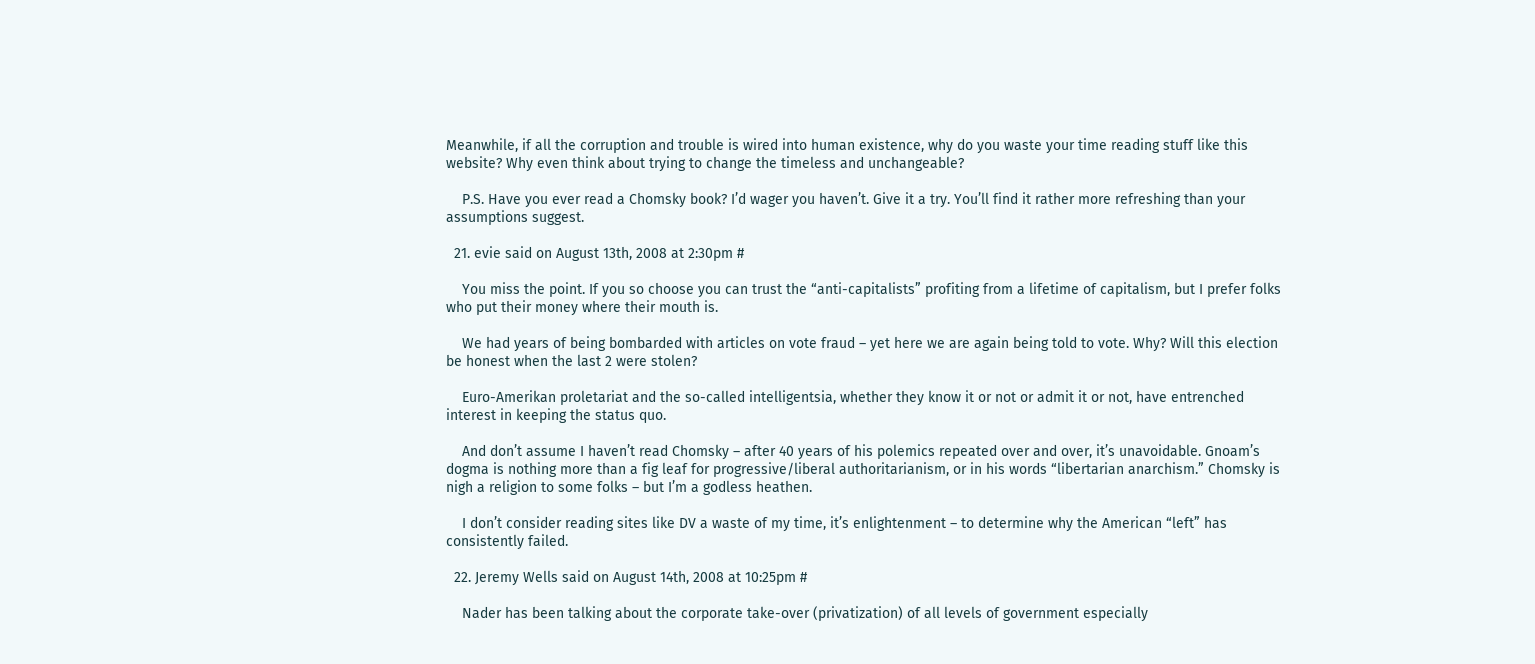Meanwhile, if all the corruption and trouble is wired into human existence, why do you waste your time reading stuff like this website? Why even think about trying to change the timeless and unchangeable?

    P.S. Have you ever read a Chomsky book? I’d wager you haven’t. Give it a try. You’ll find it rather more refreshing than your assumptions suggest.

  21. evie said on August 13th, 2008 at 2:30pm #

    You miss the point. If you so choose you can trust the “anti-capitalists” profiting from a lifetime of capitalism, but I prefer folks who put their money where their mouth is.

    We had years of being bombarded with articles on vote fraud – yet here we are again being told to vote. Why? Will this election be honest when the last 2 were stolen?

    Euro-Amerikan proletariat and the so-called intelligentsia, whether they know it or not or admit it or not, have entrenched interest in keeping the status quo.

    And don’t assume I haven’t read Chomsky – after 40 years of his polemics repeated over and over, it’s unavoidable. Gnoam’s dogma is nothing more than a fig leaf for progressive/liberal authoritarianism, or in his words “libertarian anarchism.” Chomsky is nigh a religion to some folks – but I’m a godless heathen.

    I don’t consider reading sites like DV a waste of my time, it’s enlightenment – to determine why the American “left” has consistently failed.

  22. Jeremy Wells said on August 14th, 2008 at 10:25pm #

    Nader has been talking about the corporate take-over (privatization) of all levels of government especially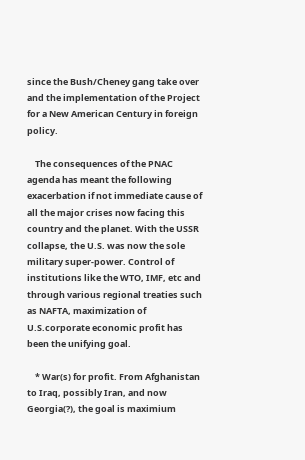since the Bush/Cheney gang take over and the implementation of the Project for a New American Century in foreign policy.

    The consequences of the PNAC agenda has meant the following exacerbation if not immediate cause of all the major crises now facing this country and the planet. With the USSR collapse, the U.S. was now the sole military super-power. Control of institutions like the WTO, IMF, etc and through various regional treaties such as NAFTA, maximization of U.S.corporate economic profit has been the unifying goal.

    * War(s) for profit. From Afghanistan to Iraq, possibly Iran, and now Georgia(?), the goal is maximium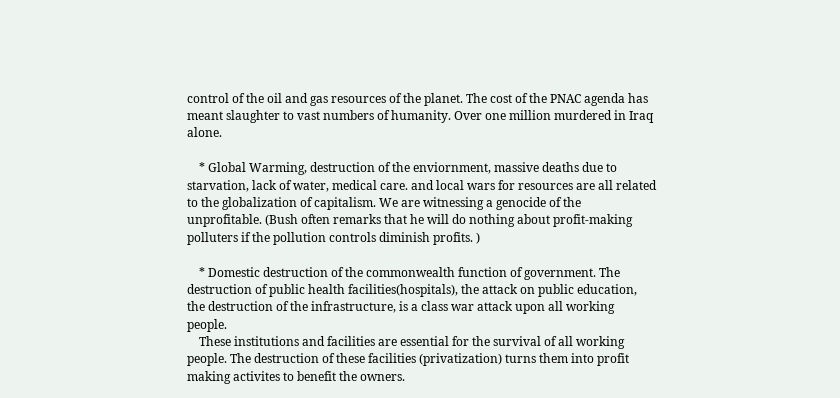control of the oil and gas resources of the planet. The cost of the PNAC agenda has meant slaughter to vast numbers of humanity. Over one million murdered in Iraq alone.

    * Global Warming, destruction of the enviornment, massive deaths due to starvation, lack of water, medical care. and local wars for resources are all related to the globalization of capitalism. We are witnessing a genocide of the unprofitable. (Bush often remarks that he will do nothing about profit-making polluters if the pollution controls diminish profits. )

    * Domestic destruction of the commonwealth function of government. The destruction of public health facilities(hospitals), the attack on public education, the destruction of the infrastructure, is a class war attack upon all working people.
    These institutions and facilities are essential for the survival of all working people. The destruction of these facilities (privatization) turns them into profit making activites to benefit the owners.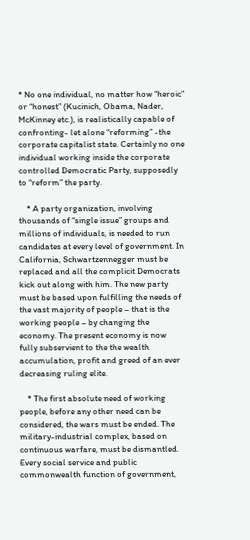* No one individual, no matter how “heroic” or “honest” (Kucinich, Obama, Nader, McKinney etc.), is realistically capable of confronting- let alone “reforming” -the corporate capitalist state. Certainly no one individual working inside the corporate controlled Democratic Party, supposedly to “reform” the party.

    * A party organization, involving thousands of “single issue” groups and millions of individuals, is needed to run candidates at every level of government. In California, Schwartzennegger must be replaced and all the complicit Democrats kick out along with him. The new party must be based upon fulfilling the needs of the vast majority of people – that is the working people – by changing the economy. The present economy is now fully subservient to the the wealth accumulation, profit and greed of an ever decreasing ruling elite.

    * The first absolute need of working people, before any other need can be considered, the wars must be ended. The military-industrial complex, based on continuous warfare, must be dismantled. Every social service and public commonwealth function of government,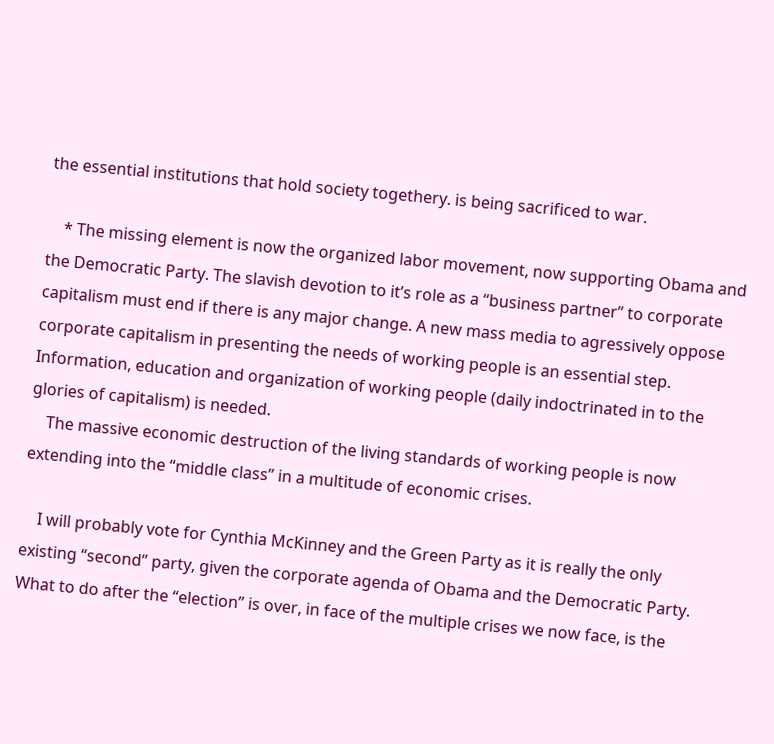the essential institutions that hold society togethery. is being sacrificed to war.

    * The missing element is now the organized labor movement, now supporting Obama and the Democratic Party. The slavish devotion to it’s role as a “business partner” to corporate capitalism must end if there is any major change. A new mass media to agressively oppose corporate capitalism in presenting the needs of working people is an essential step. Information, education and organization of working people (daily indoctrinated in to the glories of capitalism) is needed.
    The massive economic destruction of the living standards of working people is now extending into the “middle class” in a multitude of economic crises.

    I will probably vote for Cynthia McKinney and the Green Party as it is really the only existing “second” party, given the corporate agenda of Obama and the Democratic Party. What to do after the “election” is over, in face of the multiple crises we now face, is the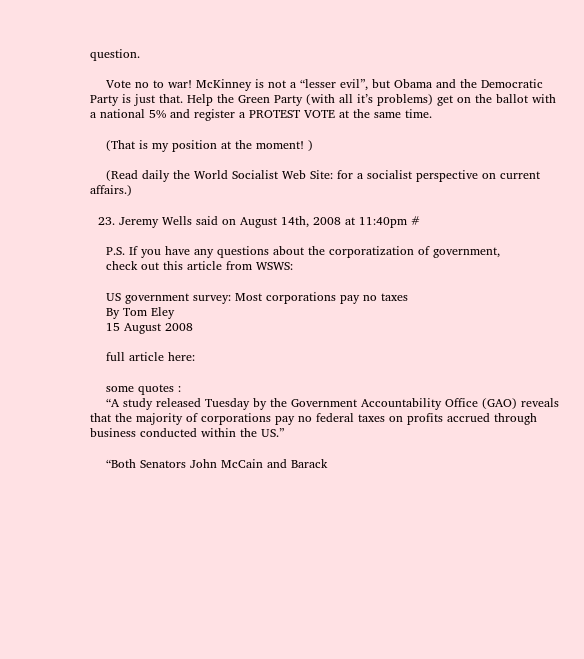question.

    Vote no to war! McKinney is not a “lesser evil”, but Obama and the Democratic Party is just that. Help the Green Party (with all it’s problems) get on the ballot with a national 5% and register a PROTEST VOTE at the same time.

    (That is my position at the moment! )

    (Read daily the World Socialist Web Site: for a socialist perspective on current affairs.)

  23. Jeremy Wells said on August 14th, 2008 at 11:40pm #

    P.S. If you have any questions about the corporatization of government,
    check out this article from WSWS:

    US government survey: Most corporations pay no taxes
    By Tom Eley
    15 August 2008

    full article here:

    some quotes :
    “A study released Tuesday by the Government Accountability Office (GAO) reveals that the majority of corporations pay no federal taxes on profits accrued through business conducted within the US.”

    “Both Senators John McCain and Barack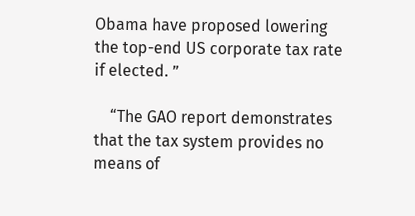Obama have proposed lowering the top-end US corporate tax rate if elected. ”

    “The GAO report demonstrates that the tax system provides no means of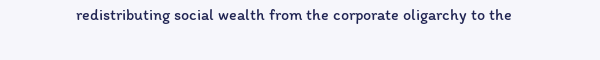redistributing social wealth from the corporate oligarchy to the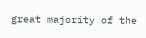great majority of the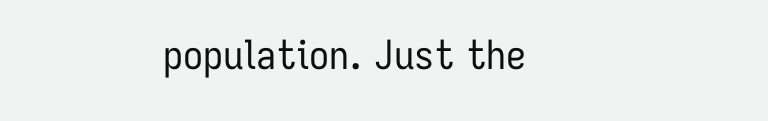population. Just the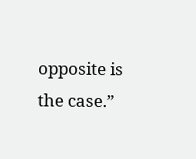opposite is the case.”